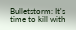Bulletstorm: It's time to kill with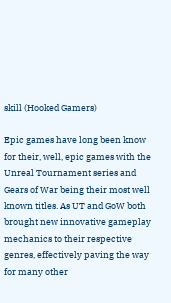skill (Hooked Gamers)

Epic games have long been know for their, well, epic games with the Unreal Tournament series and Gears of War being their most well known titles. As UT and GoW both brought new innovative gameplay mechanics to their respective genres, effectively paving the way for many other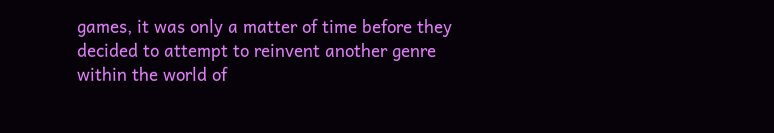games, it was only a matter of time before they decided to attempt to reinvent another genre within the world of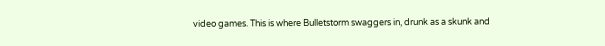video games. This is where Bulletstorm swaggers in, drunk as a skunk and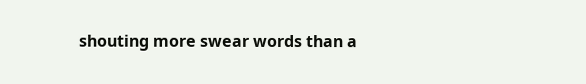shouting more swear words than a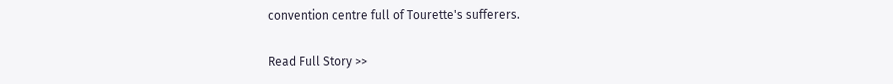convention centre full of Tourette's sufferers.

Read Full Story >>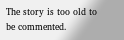The story is too old to be commented.